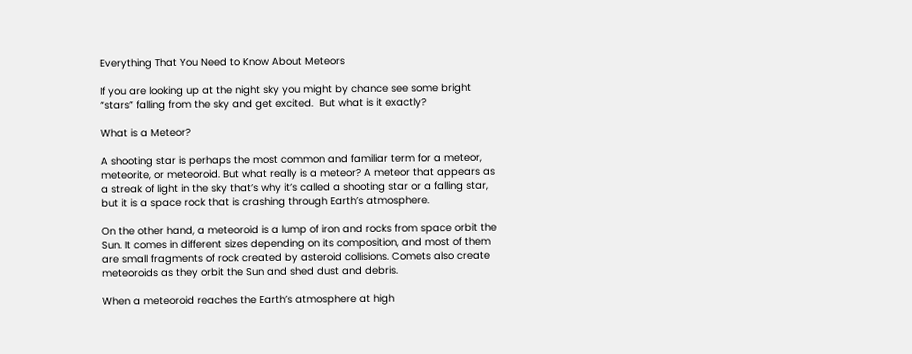Everything That You Need to Know About Meteors

If you are looking up at the night sky you might by chance see some bright “stars” falling from the sky and get excited.  But what is it exactly?

What is a Meteor?

A shooting star is perhaps the most common and familiar term for a meteor, meteorite, or meteoroid. But what really is a meteor? A meteor that appears as a streak of light in the sky that’s why it’s called a shooting star or a falling star, but it is a space rock that is crashing through Earth’s atmosphere.

On the other hand, a meteoroid is a lump of iron and rocks from space orbit the Sun. It comes in different sizes depending on its composition, and most of them are small fragments of rock created by asteroid collisions. Comets also create meteoroids as they orbit the Sun and shed dust and debris.

When a meteoroid reaches the Earth’s atmosphere at high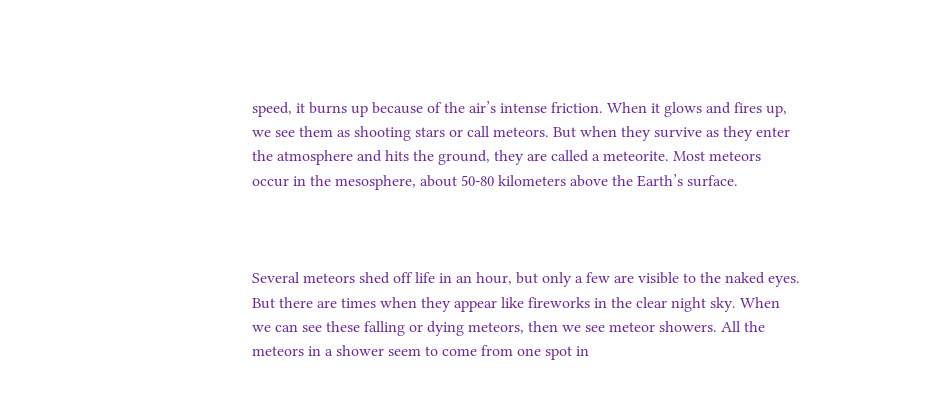speed, it burns up because of the air’s intense friction. When it glows and fires up, we see them as shooting stars or call meteors. But when they survive as they enter the atmosphere and hits the ground, they are called a meteorite. Most meteors occur in the mesosphere, about 50-80 kilometers above the Earth’s surface.



Several meteors shed off life in an hour, but only a few are visible to the naked eyes. But there are times when they appear like fireworks in the clear night sky. When we can see these falling or dying meteors, then we see meteor showers. All the meteors in a shower seem to come from one spot in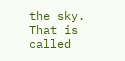the sky. That is called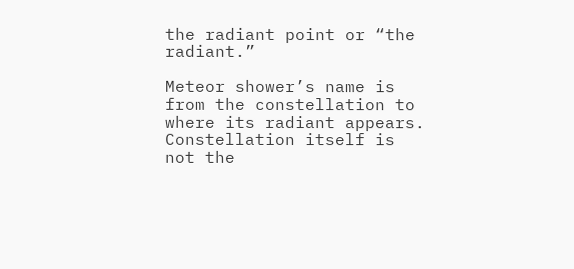the radiant point or “the radiant.”

Meteor shower’s name is from the constellation to where its radiant appears. Constellation itself is not the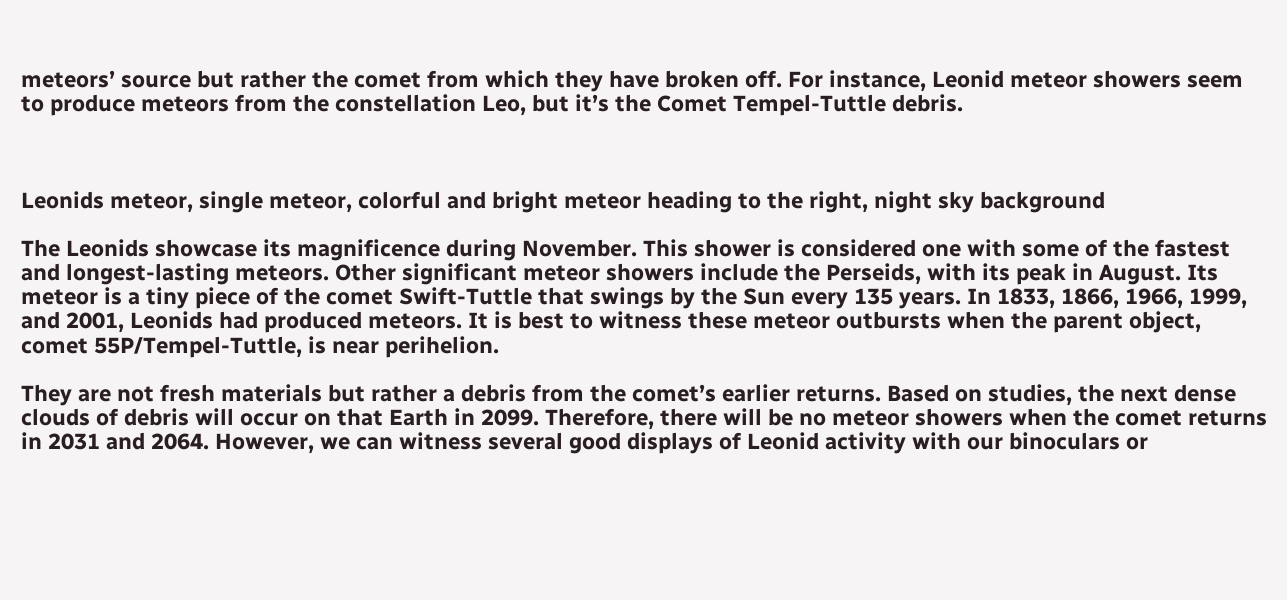meteors’ source but rather the comet from which they have broken off. For instance, Leonid meteor showers seem to produce meteors from the constellation Leo, but it’s the Comet Tempel-Tuttle debris.



Leonids meteor, single meteor, colorful and bright meteor heading to the right, night sky background

The Leonids showcase its magnificence during November. This shower is considered one with some of the fastest and longest-lasting meteors. Other significant meteor showers include the Perseids, with its peak in August. Its meteor is a tiny piece of the comet Swift-Tuttle that swings by the Sun every 135 years. In 1833, 1866, 1966, 1999, and 2001, Leonids had produced meteors. It is best to witness these meteor outbursts when the parent object, comet 55P/Tempel-Tuttle, is near perihelion.

They are not fresh materials but rather a debris from the comet’s earlier returns. Based on studies, the next dense clouds of debris will occur on that Earth in 2099. Therefore, there will be no meteor showers when the comet returns in 2031 and 2064. However, we can witness several good displays of Leonid activity with our binoculars or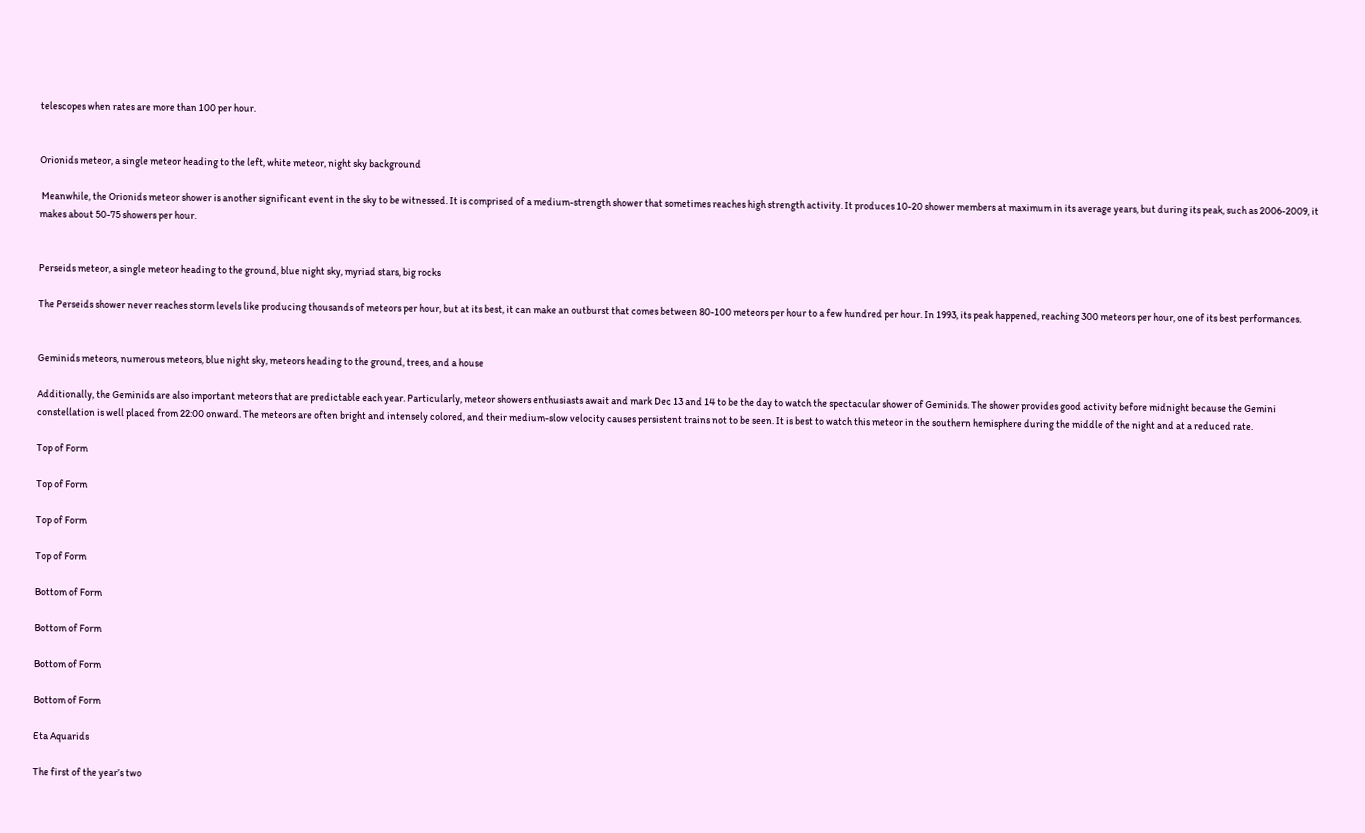telescopes when rates are more than 100 per hour.


Orionids meteor, a single meteor heading to the left, white meteor, night sky background

 Meanwhile, the Orionids meteor shower is another significant event in the sky to be witnessed. It is comprised of a medium-strength shower that sometimes reaches high strength activity. It produces 10-20 shower members at maximum in its average years, but during its peak, such as 2006-2009, it makes about 50-75 showers per hour.


Perseids meteor, a single meteor heading to the ground, blue night sky, myriad stars, big rocks

The Perseids shower never reaches storm levels like producing thousands of meteors per hour, but at its best, it can make an outburst that comes between 80-100 meteors per hour to a few hundred per hour. In 1993, its peak happened, reaching 300 meteors per hour, one of its best performances.


Geminids meteors, numerous meteors, blue night sky, meteors heading to the ground, trees, and a house

Additionally, the Geminids are also important meteors that are predictable each year. Particularly, meteor showers enthusiasts await and mark Dec 13 and 14 to be the day to watch the spectacular shower of Geminids. The shower provides good activity before midnight because the Gemini constellation is well placed from 22:00 onward. The meteors are often bright and intensely colored, and their medium-slow velocity causes persistent trains not to be seen. It is best to watch this meteor in the southern hemisphere during the middle of the night and at a reduced rate.

Top of Form

Top of Form

Top of Form

Top of Form

Bottom of Form

Bottom of Form

Bottom of Form

Bottom of Form

Eta Aquarids

The first of the year’s two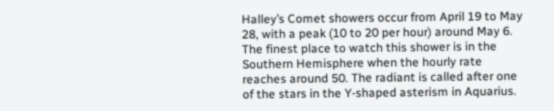Halley’s Comet showers occur from April 19 to May 28, with a peak (10 to 20 per hour) around May 6. The finest place to watch this shower is in the Southern Hemisphere when the hourly rate reaches around 50. The radiant is called after one of the stars in the Y-shaped asterism in Aquarius.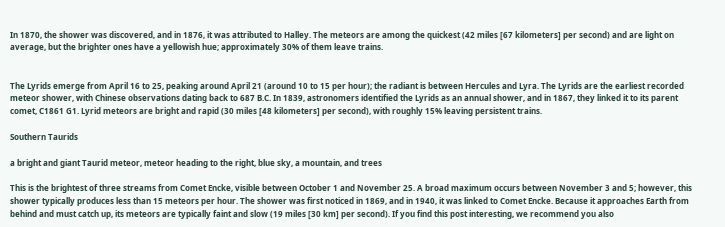In 1870, the shower was discovered, and in 1876, it was attributed to Halley. The meteors are among the quickest (42 miles [67 kilometers] per second) and are light on average, but the brighter ones have a yellowish hue; approximately 30% of them leave trains.


The Lyrids emerge from April 16 to 25, peaking around April 21 (around 10 to 15 per hour); the radiant is between Hercules and Lyra. The Lyrids are the earliest recorded meteor shower, with Chinese observations dating back to 687 B.C. In 1839, astronomers identified the Lyrids as an annual shower, and in 1867, they linked it to its parent comet, C1861 G1. Lyrid meteors are bright and rapid (30 miles [48 kilometers] per second), with roughly 15% leaving persistent trains.

Southern Taurids

a bright and giant Taurid meteor, meteor heading to the right, blue sky, a mountain, and trees

This is the brightest of three streams from Comet Encke, visible between October 1 and November 25. A broad maximum occurs between November 3 and 5; however, this shower typically produces less than 15 meteors per hour. The shower was first noticed in 1869, and in 1940, it was linked to Comet Encke. Because it approaches Earth from behind and must catch up, its meteors are typically faint and slow (19 miles [30 km] per second). If you find this post interesting, we recommend you also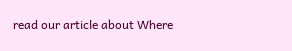read our article about Where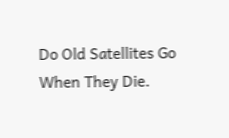Do Old Satellites Go When They Die.